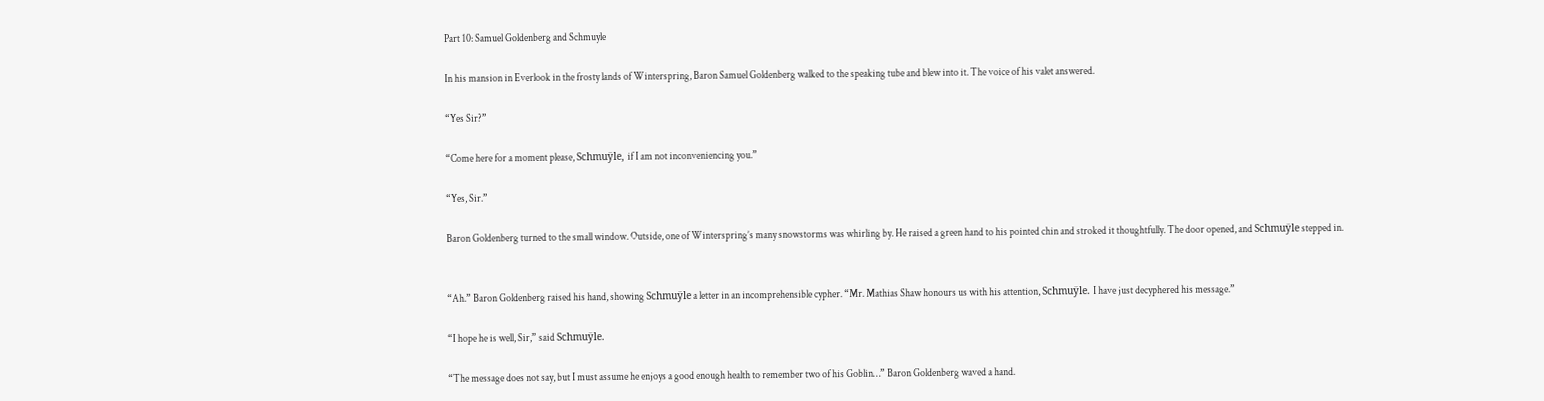Part 10: Samuel Goldenberg and Schmuyle

In his mansion in Everlook in the frosty lands of Winterspring, Baron Samuel Goldenberg walked to the speaking tube and blew into it. The voice of his valet answered.

“Yes Sir?”

“Come here for a moment please, Schmuÿle, if I am not inconveniencing you.”

“Yes, Sir.”

Baron Goldenberg turned to the small window. Outside, one of Winterspring’s many snowstorms was whirling by. He raised a green hand to his pointed chin and stroked it thoughtfully. The door opened, and Schmuÿle stepped in.


“Ah.” Baron Goldenberg raised his hand, showing Schmuÿle a letter in an incomprehensible cypher. “Mr. Mathias Shaw honours us with his attention, Schmuÿle. I have just decyphered his message.”

“I hope he is well, Sir,” said Schmuÿle.

“The message does not say, but I must assume he enjoys a good enough health to remember two of his Goblin…” Baron Goldenberg waved a hand.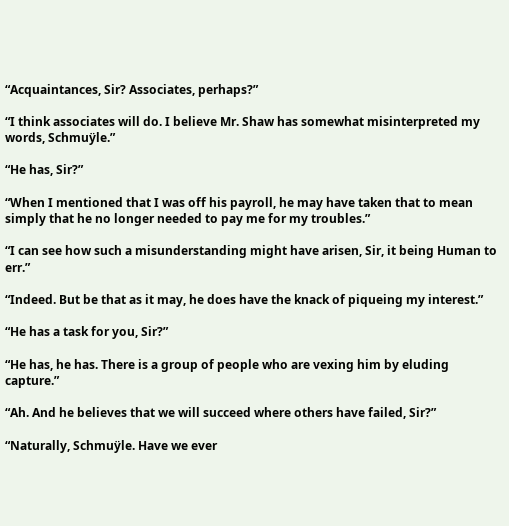“Acquaintances, Sir? Associates, perhaps?”

“I think associates will do. I believe Mr. Shaw has somewhat misinterpreted my words, Schmuÿle.”

“He has, Sir?”

“When I mentioned that I was off his payroll, he may have taken that to mean simply that he no longer needed to pay me for my troubles.”

“I can see how such a misunderstanding might have arisen, Sir, it being Human to err.”

“Indeed. But be that as it may, he does have the knack of piqueing my interest.”

“He has a task for you, Sir?”

“He has, he has. There is a group of people who are vexing him by eluding capture.”

“Ah. And he believes that we will succeed where others have failed, Sir?”

“Naturally, Schmuÿle. Have we ever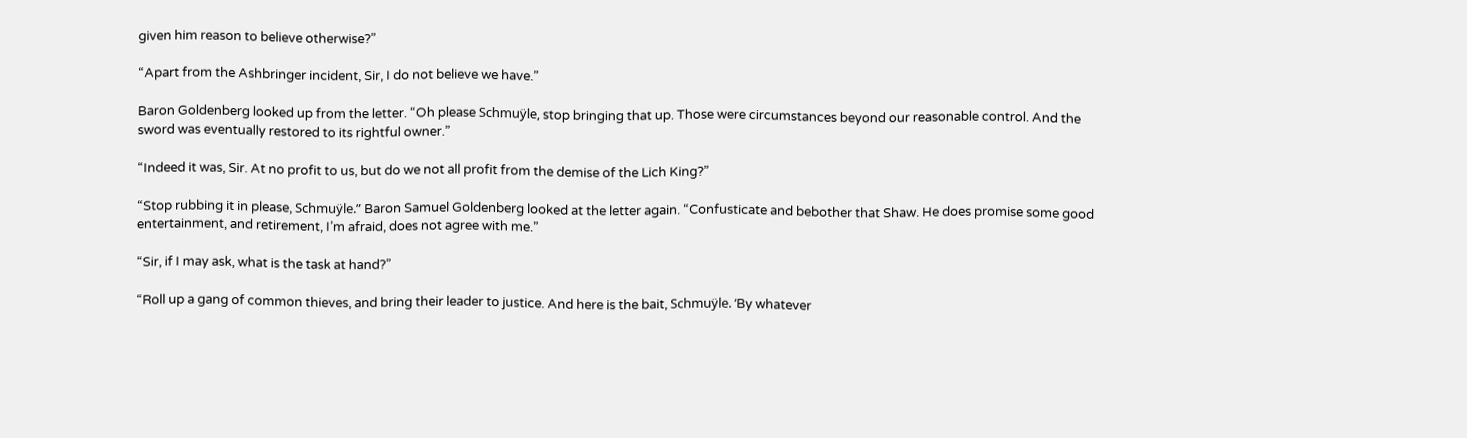given him reason to believe otherwise?”

“Apart from the Ashbringer incident, Sir, I do not believe we have.”

Baron Goldenberg looked up from the letter. “Oh please Schmuÿle, stop bringing that up. Those were circumstances beyond our reasonable control. And the sword was eventually restored to its rightful owner.”

“Indeed it was, Sir. At no profit to us, but do we not all profit from the demise of the Lich King?”

“Stop rubbing it in please, Schmuÿle.” Baron Samuel Goldenberg looked at the letter again. “Confusticate and bebother that Shaw. He does promise some good entertainment, and retirement, I’m afraid, does not agree with me.”

“Sir, if I may ask, what is the task at hand?”

“Roll up a gang of common thieves, and bring their leader to justice. And here is the bait, Schmuÿle. ‘By whatever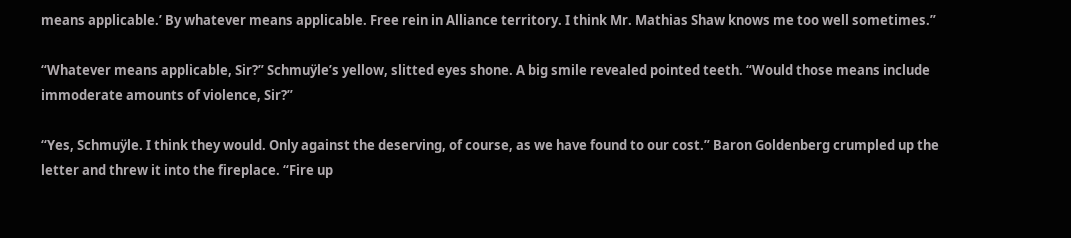means applicable.’ By whatever means applicable. Free rein in Alliance territory. I think Mr. Mathias Shaw knows me too well sometimes.”

“Whatever means applicable, Sir?” Schmuÿle’s yellow, slitted eyes shone. A big smile revealed pointed teeth. “Would those means include immoderate amounts of violence, Sir?”

“Yes, Schmuÿle. I think they would. Only against the deserving, of course, as we have found to our cost.” Baron Goldenberg crumpled up the letter and threw it into the fireplace. “Fire up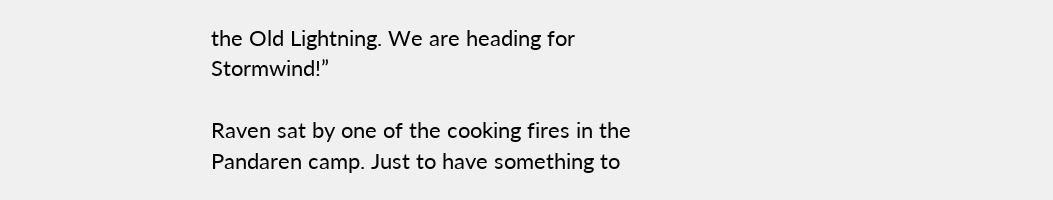the Old Lightning. We are heading for Stormwind!”

Raven sat by one of the cooking fires in the Pandaren camp. Just to have something to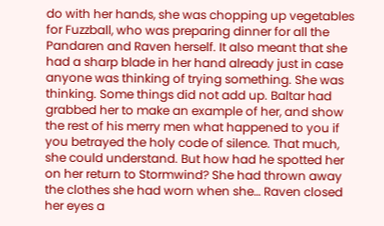do with her hands, she was chopping up vegetables for Fuzzball, who was preparing dinner for all the Pandaren and Raven herself. It also meant that she had a sharp blade in her hand already just in case anyone was thinking of trying something. She was thinking. Some things did not add up. Baltar had grabbed her to make an example of her, and show the rest of his merry men what happened to you if you betrayed the holy code of silence. That much, she could understand. But how had he spotted her on her return to Stormwind? She had thrown away the clothes she had worn when she… Raven closed her eyes a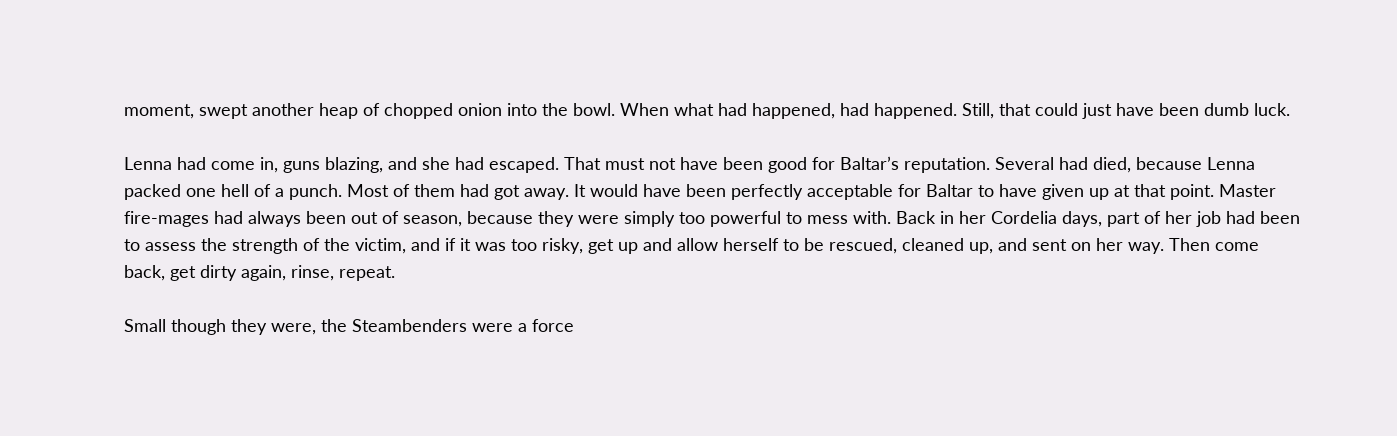moment, swept another heap of chopped onion into the bowl. When what had happened, had happened. Still, that could just have been dumb luck.

Lenna had come in, guns blazing, and she had escaped. That must not have been good for Baltar’s reputation. Several had died, because Lenna packed one hell of a punch. Most of them had got away. It would have been perfectly acceptable for Baltar to have given up at that point. Master fire-mages had always been out of season, because they were simply too powerful to mess with. Back in her Cordelia days, part of her job had been to assess the strength of the victim, and if it was too risky, get up and allow herself to be rescued, cleaned up, and sent on her way. Then come back, get dirty again, rinse, repeat.

Small though they were, the Steambenders were a force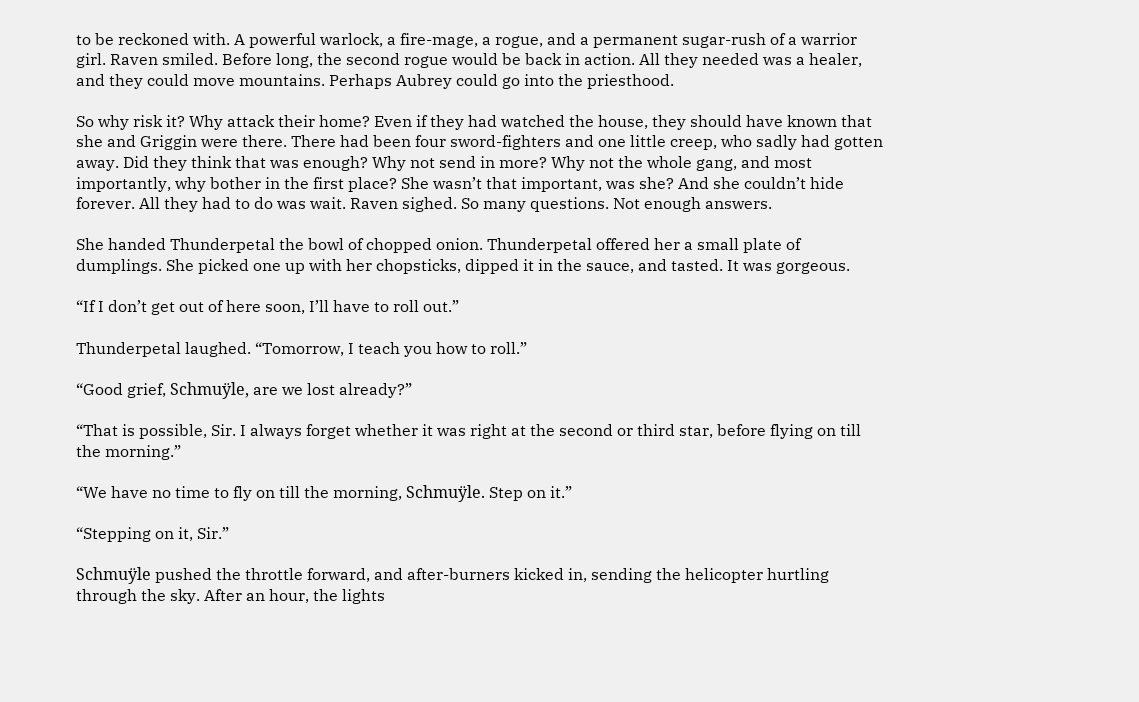to be reckoned with. A powerful warlock, a fire-mage, a rogue, and a permanent sugar-rush of a warrior girl. Raven smiled. Before long, the second rogue would be back in action. All they needed was a healer, and they could move mountains. Perhaps Aubrey could go into the priesthood.

So why risk it? Why attack their home? Even if they had watched the house, they should have known that she and Griggin were there. There had been four sword-fighters and one little creep, who sadly had gotten away. Did they think that was enough? Why not send in more? Why not the whole gang, and most importantly, why bother in the first place? She wasn’t that important, was she? And she couldn’t hide forever. All they had to do was wait. Raven sighed. So many questions. Not enough answers.

She handed Thunderpetal the bowl of chopped onion. Thunderpetal offered her a small plate of dumplings. She picked one up with her chopsticks, dipped it in the sauce, and tasted. It was gorgeous.

“If I don’t get out of here soon, I’ll have to roll out.”

Thunderpetal laughed. “Tomorrow, I teach you how to roll.”

“Good grief, Schmuÿle, are we lost already?”

“That is possible, Sir. I always forget whether it was right at the second or third star, before flying on till the morning.”

“We have no time to fly on till the morning, Schmuÿle. Step on it.”

“Stepping on it, Sir.”

Schmuÿle pushed the throttle forward, and after-burners kicked in, sending the helicopter hurtling through the sky. After an hour, the lights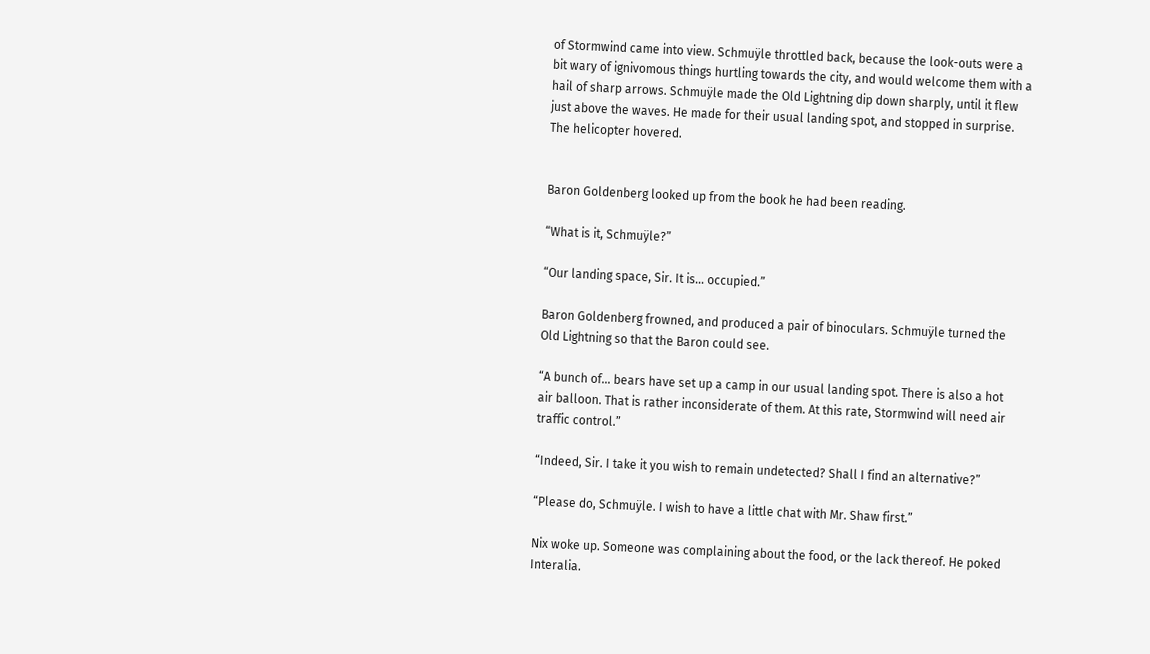of Stormwind came into view. Schmuÿle throttled back, because the look-outs were a bit wary of ignivomous things hurtling towards the city, and would welcome them with a hail of sharp arrows. Schmuÿle made the Old Lightning dip down sharply, until it flew just above the waves. He made for their usual landing spot, and stopped in surprise. The helicopter hovered.


Baron Goldenberg looked up from the book he had been reading.

“What is it, Schmuÿle?”

“Our landing space, Sir. It is… occupied.”

Baron Goldenberg frowned, and produced a pair of binoculars. Schmuÿle turned the Old Lightning so that the Baron could see.

“A bunch of… bears have set up a camp in our usual landing spot. There is also a hot air balloon. That is rather inconsiderate of them. At this rate, Stormwind will need air traffic control.”

“Indeed, Sir. I take it you wish to remain undetected? Shall I find an alternative?”

“Please do, Schmuÿle. I wish to have a little chat with Mr. Shaw first.”

Nix woke up. Someone was complaining about the food, or the lack thereof. He poked Interalia.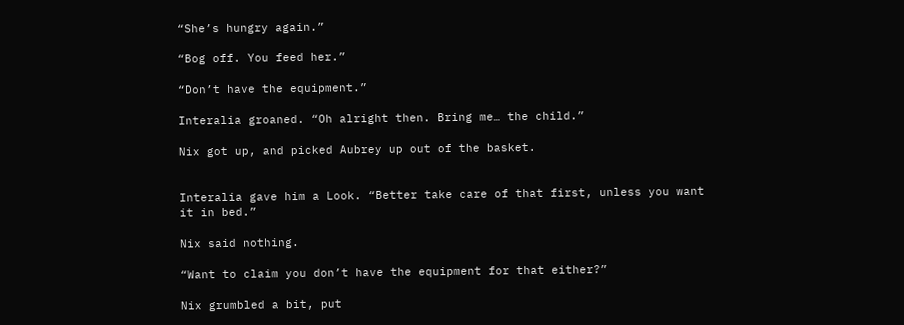“She’s hungry again.”

“Bog off. You feed her.”

“Don’t have the equipment.”

Interalia groaned. “Oh alright then. Bring me… the child.”

Nix got up, and picked Aubrey up out of the basket.


Interalia gave him a Look. “Better take care of that first, unless you want it in bed.”

Nix said nothing.

“Want to claim you don’t have the equipment for that either?”

Nix grumbled a bit, put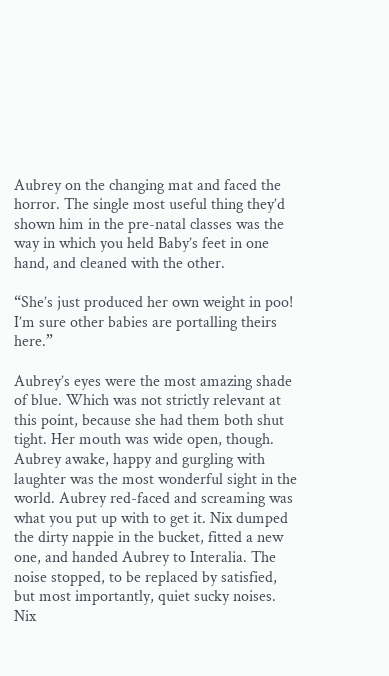Aubrey on the changing mat and faced the horror. The single most useful thing they’d shown him in the pre-natal classes was the way in which you held Baby’s feet in one hand, and cleaned with the other.

“She’s just produced her own weight in poo! I’m sure other babies are portalling theirs here.”

Aubrey’s eyes were the most amazing shade of blue. Which was not strictly relevant at this point, because she had them both shut tight. Her mouth was wide open, though. Aubrey awake, happy and gurgling with laughter was the most wonderful sight in the world. Aubrey red-faced and screaming was what you put up with to get it. Nix dumped the dirty nappie in the bucket, fitted a new one, and handed Aubrey to Interalia. The noise stopped, to be replaced by satisfied, but most importantly, quiet sucky noises. Nix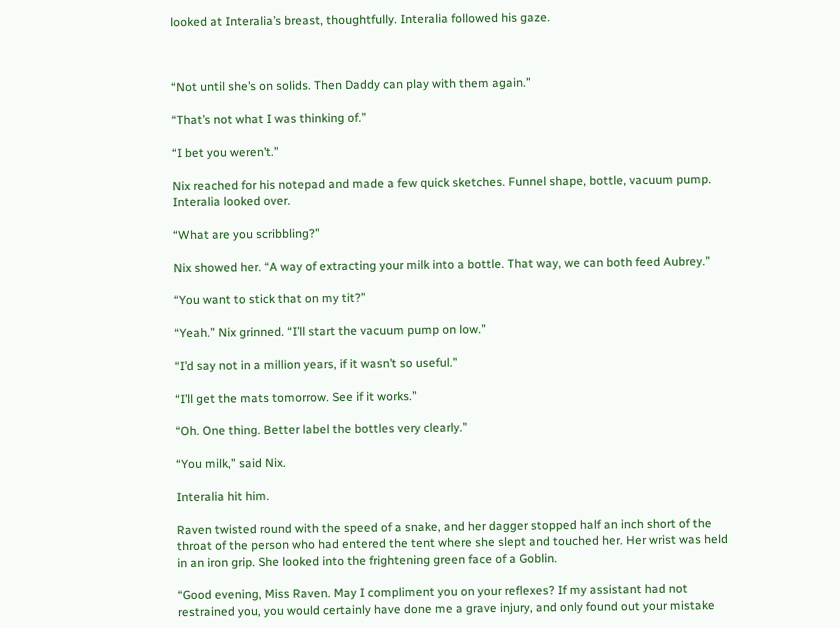looked at Interalia’s breast, thoughtfully. Interalia followed his gaze.



“Not until she’s on solids. Then Daddy can play with them again.”

“That’s not what I was thinking of.”

“I bet you weren’t.”

Nix reached for his notepad and made a few quick sketches. Funnel shape, bottle, vacuum pump. Interalia looked over.

“What are you scribbling?”

Nix showed her. “A way of extracting your milk into a bottle. That way, we can both feed Aubrey.”

“You want to stick that on my tit?”

“Yeah.” Nix grinned. “I’ll start the vacuum pump on low.”

“I’d say not in a million years, if it wasn’t so useful.”

“I’ll get the mats tomorrow. See if it works.”

“Oh. One thing. Better label the bottles very clearly.”

“You milk,” said Nix.

Interalia hit him.

Raven twisted round with the speed of a snake, and her dagger stopped half an inch short of the throat of the person who had entered the tent where she slept and touched her. Her wrist was held in an iron grip. She looked into the frightening green face of a Goblin.

“Good evening, Miss Raven. May I compliment you on your reflexes? If my assistant had not restrained you, you would certainly have done me a grave injury, and only found out your mistake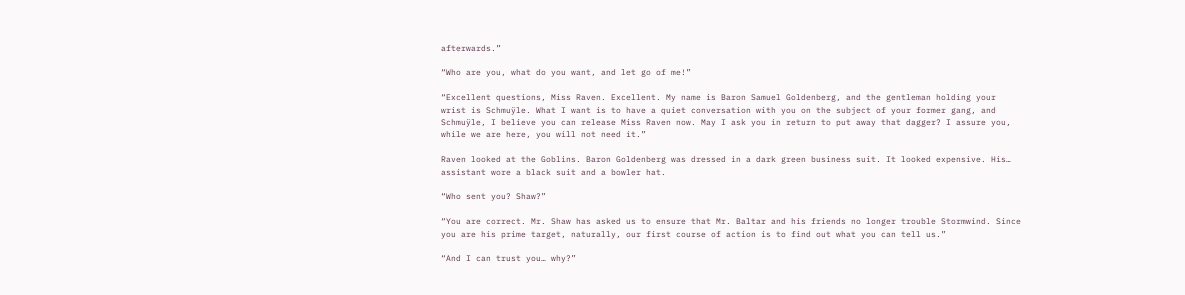afterwards.”

“Who are you, what do you want, and let go of me!”

“Excellent questions, Miss Raven. Excellent. My name is Baron Samuel Goldenberg, and the gentleman holding your wrist is Schmuÿle. What I want is to have a quiet conversation with you on the subject of your former gang, and Schmuÿle, I believe you can release Miss Raven now. May I ask you in return to put away that dagger? I assure you, while we are here, you will not need it.”

Raven looked at the Goblins. Baron Goldenberg was dressed in a dark green business suit. It looked expensive. His… assistant wore a black suit and a bowler hat.

“Who sent you? Shaw?”

“You are correct. Mr. Shaw has asked us to ensure that Mr. Baltar and his friends no longer trouble Stormwind. Since you are his prime target, naturally, our first course of action is to find out what you can tell us.”

“And I can trust you… why?”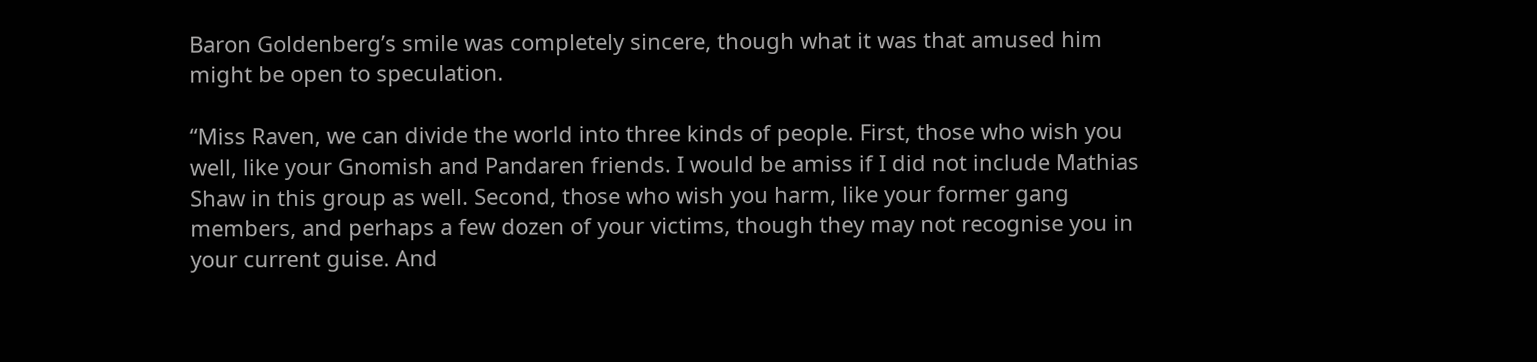Baron Goldenberg’s smile was completely sincere, though what it was that amused him might be open to speculation.

“Miss Raven, we can divide the world into three kinds of people. First, those who wish you well, like your Gnomish and Pandaren friends. I would be amiss if I did not include Mathias Shaw in this group as well. Second, those who wish you harm, like your former gang members, and perhaps a few dozen of your victims, though they may not recognise you in your current guise. And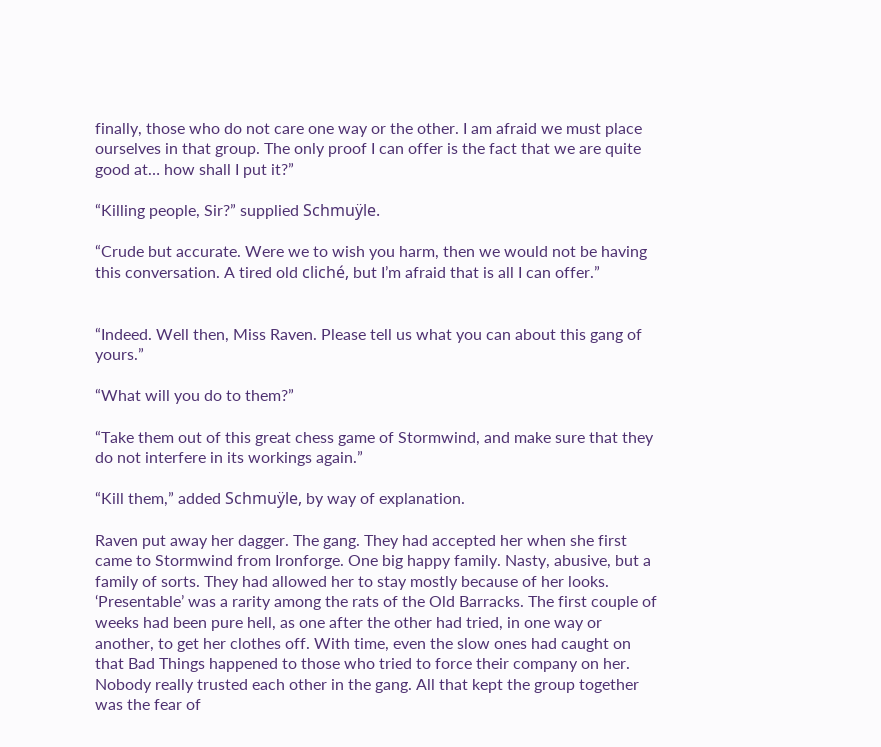finally, those who do not care one way or the other. I am afraid we must place ourselves in that group. The only proof I can offer is the fact that we are quite good at… how shall I put it?”

“Killing people, Sir?” supplied Schmuÿle.

“Crude but accurate. Were we to wish you harm, then we would not be having this conversation. A tired old cliché, but I’m afraid that is all I can offer.”


“Indeed. Well then, Miss Raven. Please tell us what you can about this gang of yours.”

“What will you do to them?”

“Take them out of this great chess game of Stormwind, and make sure that they do not interfere in its workings again.”

“Kill them,” added Schmuÿle, by way of explanation.

Raven put away her dagger. The gang. They had accepted her when she first came to Stormwind from Ironforge. One big happy family. Nasty, abusive, but a family of sorts. They had allowed her to stay mostly because of her looks. ‘Presentable’ was a rarity among the rats of the Old Barracks. The first couple of weeks had been pure hell, as one after the other had tried, in one way or another, to get her clothes off. With time, even the slow ones had caught on that Bad Things happened to those who tried to force their company on her. Nobody really trusted each other in the gang. All that kept the group together was the fear of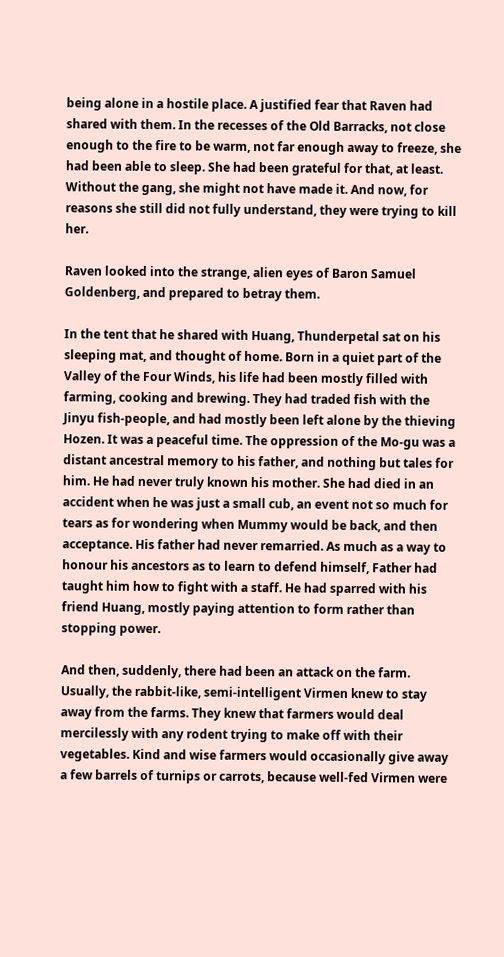being alone in a hostile place. A justified fear that Raven had shared with them. In the recesses of the Old Barracks, not close enough to the fire to be warm, not far enough away to freeze, she had been able to sleep. She had been grateful for that, at least. Without the gang, she might not have made it. And now, for reasons she still did not fully understand, they were trying to kill her.

Raven looked into the strange, alien eyes of Baron Samuel Goldenberg, and prepared to betray them.

In the tent that he shared with Huang, Thunderpetal sat on his sleeping mat, and thought of home. Born in a quiet part of the Valley of the Four Winds, his life had been mostly filled with farming, cooking and brewing. They had traded fish with the Jinyu fish-people, and had mostly been left alone by the thieving Hozen. It was a peaceful time. The oppression of the Mo-gu was a distant ancestral memory to his father, and nothing but tales for him. He had never truly known his mother. She had died in an accident when he was just a small cub, an event not so much for tears as for wondering when Mummy would be back, and then acceptance. His father had never remarried. As much as a way to honour his ancestors as to learn to defend himself, Father had taught him how to fight with a staff. He had sparred with his friend Huang, mostly paying attention to form rather than stopping power.

And then, suddenly, there had been an attack on the farm. Usually, the rabbit-like, semi-intelligent Virmen knew to stay away from the farms. They knew that farmers would deal mercilessly with any rodent trying to make off with their vegetables. Kind and wise farmers would occasionally give away a few barrels of turnips or carrots, because well-fed Virmen were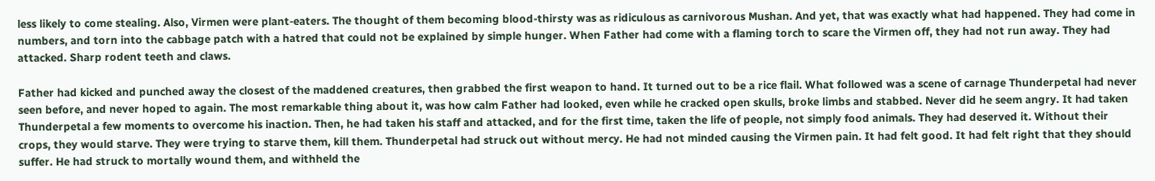less likely to come stealing. Also, Virmen were plant-eaters. The thought of them becoming blood-thirsty was as ridiculous as carnivorous Mushan. And yet, that was exactly what had happened. They had come in numbers, and torn into the cabbage patch with a hatred that could not be explained by simple hunger. When Father had come with a flaming torch to scare the Virmen off, they had not run away. They had attacked. Sharp rodent teeth and claws.

Father had kicked and punched away the closest of the maddened creatures, then grabbed the first weapon to hand. It turned out to be a rice flail. What followed was a scene of carnage Thunderpetal had never seen before, and never hoped to again. The most remarkable thing about it, was how calm Father had looked, even while he cracked open skulls, broke limbs and stabbed. Never did he seem angry. It had taken Thunderpetal a few moments to overcome his inaction. Then, he had taken his staff and attacked, and for the first time, taken the life of people, not simply food animals. They had deserved it. Without their crops, they would starve. They were trying to starve them, kill them. Thunderpetal had struck out without mercy. He had not minded causing the Virmen pain. It had felt good. It had felt right that they should suffer. He had struck to mortally wound them, and withheld the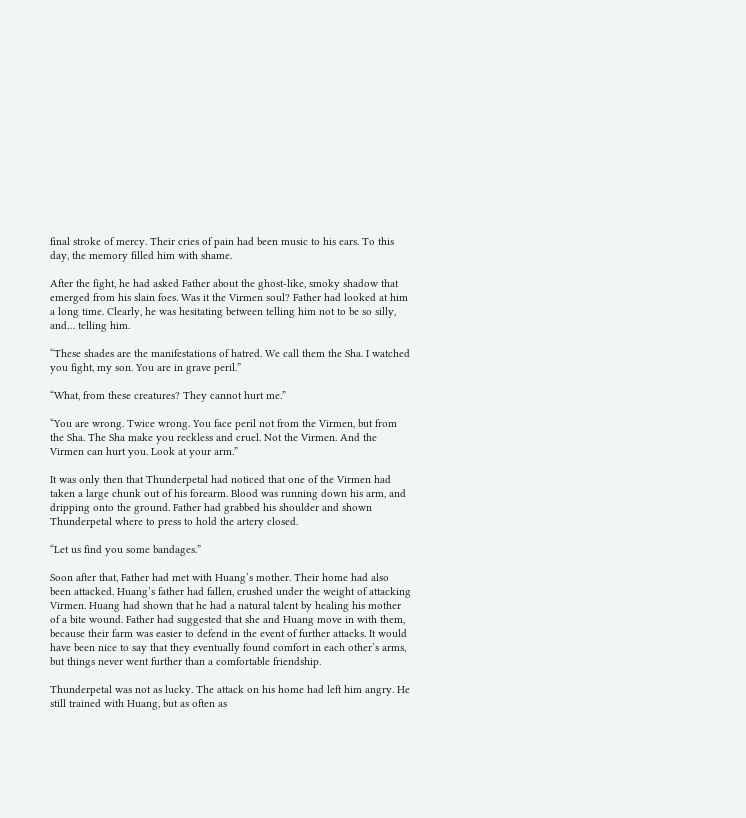final stroke of mercy. Their cries of pain had been music to his ears. To this day, the memory filled him with shame.

After the fight, he had asked Father about the ghost-like, smoky shadow that emerged from his slain foes. Was it the Virmen soul? Father had looked at him a long time. Clearly, he was hesitating between telling him not to be so silly, and… telling him.

“These shades are the manifestations of hatred. We call them the Sha. I watched you fight, my son. You are in grave peril.”

“What, from these creatures? They cannot hurt me.”

“You are wrong. Twice wrong. You face peril not from the Virmen, but from the Sha. The Sha make you reckless and cruel. Not the Virmen. And the Virmen can hurt you. Look at your arm.”

It was only then that Thunderpetal had noticed that one of the Virmen had taken a large chunk out of his forearm. Blood was running down his arm, and dripping onto the ground. Father had grabbed his shoulder and shown Thunderpetal where to press to hold the artery closed.

“Let us find you some bandages.”

Soon after that, Father had met with Huang’s mother. Their home had also been attacked. Huang’s father had fallen, crushed under the weight of attacking Virmen. Huang had shown that he had a natural talent by healing his mother of a bite wound. Father had suggested that she and Huang move in with them, because their farm was easier to defend in the event of further attacks. It would have been nice to say that they eventually found comfort in each other’s arms, but things never went further than a comfortable friendship.

Thunderpetal was not as lucky. The attack on his home had left him angry. He still trained with Huang, but as often as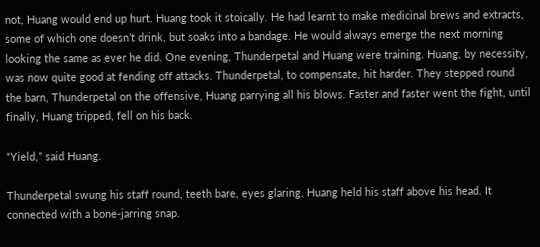not, Huang would end up hurt. Huang took it stoically. He had learnt to make medicinal brews and extracts, some of which one doesn’t drink, but soaks into a bandage. He would always emerge the next morning looking the same as ever he did. One evening, Thunderpetal and Huang were training. Huang, by necessity, was now quite good at fending off attacks. Thunderpetal, to compensate, hit harder. They stepped round the barn, Thunderpetal on the offensive, Huang parrying all his blows. Faster and faster went the fight, until finally, Huang tripped, fell on his back.

“Yield,” said Huang.

Thunderpetal swung his staff round, teeth bare, eyes glaring. Huang held his staff above his head. It connected with a bone-jarring snap.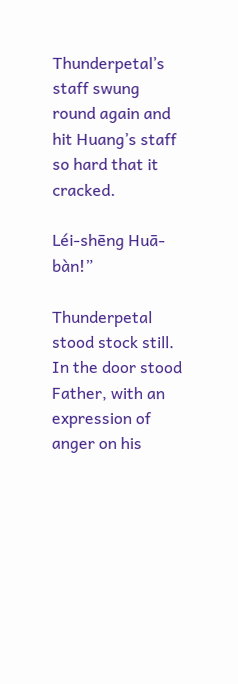Thunderpetal’s staff swung round again and hit Huang’s staff so hard that it cracked.

Léi-shēng Huā-bàn!”

Thunderpetal stood stock still. In the door stood Father, with an expression of anger on his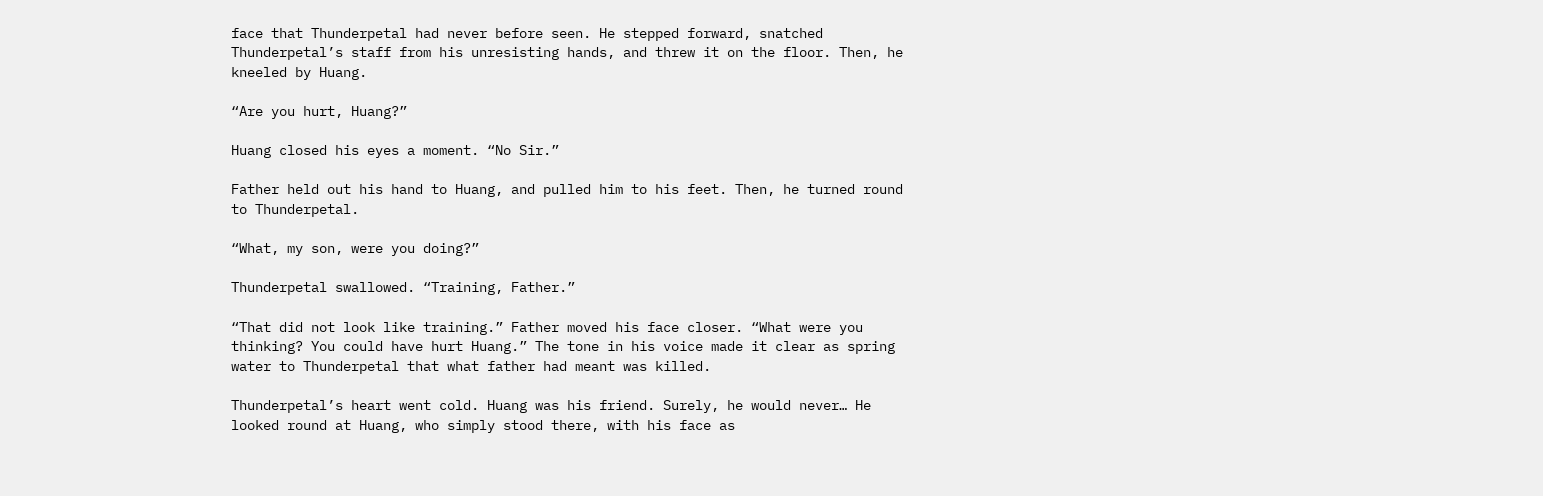face that Thunderpetal had never before seen. He stepped forward, snatched Thunderpetal’s staff from his unresisting hands, and threw it on the floor. Then, he kneeled by Huang.

“Are you hurt, Huang?”

Huang closed his eyes a moment. “No Sir.”

Father held out his hand to Huang, and pulled him to his feet. Then, he turned round to Thunderpetal.

“What, my son, were you doing?”

Thunderpetal swallowed. “Training, Father.”

“That did not look like training.” Father moved his face closer. “What were you thinking? You could have hurt Huang.” The tone in his voice made it clear as spring water to Thunderpetal that what father had meant was killed.

Thunderpetal’s heart went cold. Huang was his friend. Surely, he would never… He looked round at Huang, who simply stood there, with his face as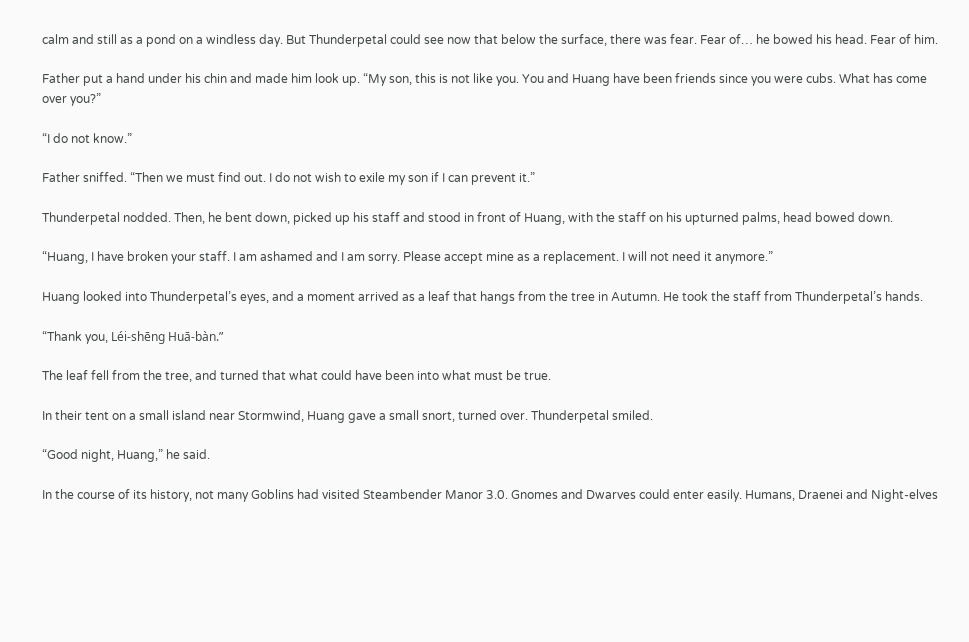calm and still as a pond on a windless day. But Thunderpetal could see now that below the surface, there was fear. Fear of… he bowed his head. Fear of him.

Father put a hand under his chin and made him look up. “My son, this is not like you. You and Huang have been friends since you were cubs. What has come over you?”

“I do not know.”

Father sniffed. “Then we must find out. I do not wish to exile my son if I can prevent it.”

Thunderpetal nodded. Then, he bent down, picked up his staff and stood in front of Huang, with the staff on his upturned palms, head bowed down.

“Huang, I have broken your staff. I am ashamed and I am sorry. Please accept mine as a replacement. I will not need it anymore.”

Huang looked into Thunderpetal’s eyes, and a moment arrived as a leaf that hangs from the tree in Autumn. He took the staff from Thunderpetal’s hands.

“Thank you, Léi-shēng Huā-bàn.”

The leaf fell from the tree, and turned that what could have been into what must be true.

In their tent on a small island near Stormwind, Huang gave a small snort, turned over. Thunderpetal smiled.

“Good night, Huang,” he said.

In the course of its history, not many Goblins had visited Steambender Manor 3.0. Gnomes and Dwarves could enter easily. Humans, Draenei and Night-elves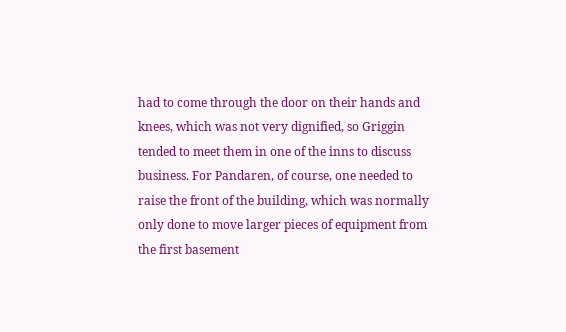had to come through the door on their hands and knees, which was not very dignified, so Griggin tended to meet them in one of the inns to discuss business. For Pandaren, of course, one needed to raise the front of the building, which was normally only done to move larger pieces of equipment from the first basement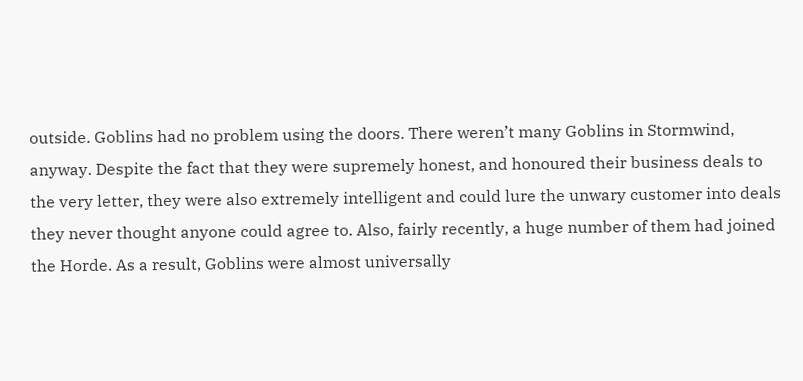outside. Goblins had no problem using the doors. There weren’t many Goblins in Stormwind, anyway. Despite the fact that they were supremely honest, and honoured their business deals to the very letter, they were also extremely intelligent and could lure the unwary customer into deals they never thought anyone could agree to. Also, fairly recently, a huge number of them had joined the Horde. As a result, Goblins were almost universally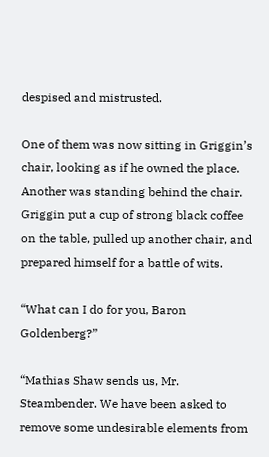despised and mistrusted.

One of them was now sitting in Griggin’s chair, looking as if he owned the place. Another was standing behind the chair. Griggin put a cup of strong black coffee on the table, pulled up another chair, and prepared himself for a battle of wits.

“What can I do for you, Baron Goldenberg?”

“Mathias Shaw sends us, Mr. Steambender. We have been asked to remove some undesirable elements from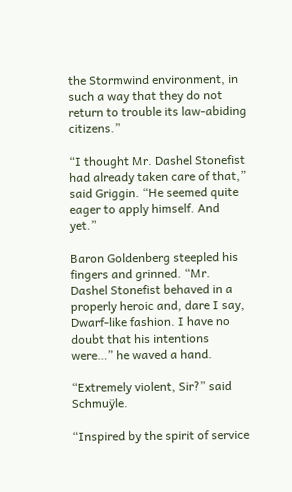the Stormwind environment, in such a way that they do not return to trouble its law-abiding citizens.”

“I thought Mr. Dashel Stonefist had already taken care of that,” said Griggin. “He seemed quite eager to apply himself. And yet.”

Baron Goldenberg steepled his fingers and grinned. “Mr. Dashel Stonefist behaved in a properly heroic and, dare I say, Dwarf-like fashion. I have no doubt that his intentions were…” he waved a hand.

“Extremely violent, Sir?” said Schmuÿle.

“Inspired by the spirit of service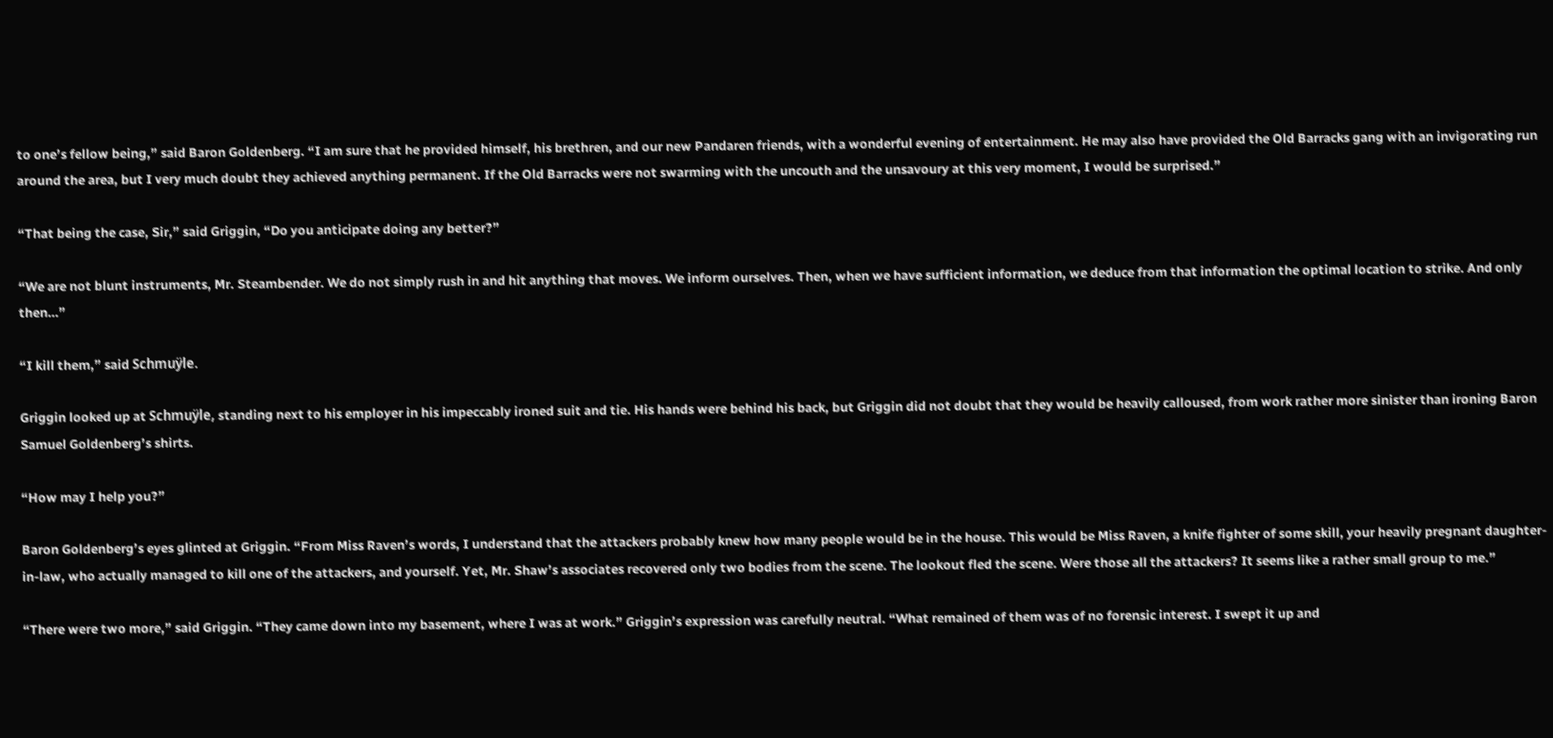to one’s fellow being,” said Baron Goldenberg. “I am sure that he provided himself, his brethren, and our new Pandaren friends, with a wonderful evening of entertainment. He may also have provided the Old Barracks gang with an invigorating run around the area, but I very much doubt they achieved anything permanent. If the Old Barracks were not swarming with the uncouth and the unsavoury at this very moment, I would be surprised.”

“That being the case, Sir,” said Griggin, “Do you anticipate doing any better?”

“We are not blunt instruments, Mr. Steambender. We do not simply rush in and hit anything that moves. We inform ourselves. Then, when we have sufficient information, we deduce from that information the optimal location to strike. And only then…”

“I kill them,” said Schmuÿle.

Griggin looked up at Schmuÿle, standing next to his employer in his impeccably ironed suit and tie. His hands were behind his back, but Griggin did not doubt that they would be heavily calloused, from work rather more sinister than ironing Baron Samuel Goldenberg’s shirts.

“How may I help you?”

Baron Goldenberg’s eyes glinted at Griggin. “From Miss Raven’s words, I understand that the attackers probably knew how many people would be in the house. This would be Miss Raven, a knife fighter of some skill, your heavily pregnant daughter-in-law, who actually managed to kill one of the attackers, and yourself. Yet, Mr. Shaw’s associates recovered only two bodies from the scene. The lookout fled the scene. Were those all the attackers? It seems like a rather small group to me.”

“There were two more,” said Griggin. “They came down into my basement, where I was at work.” Griggin’s expression was carefully neutral. “What remained of them was of no forensic interest. I swept it up and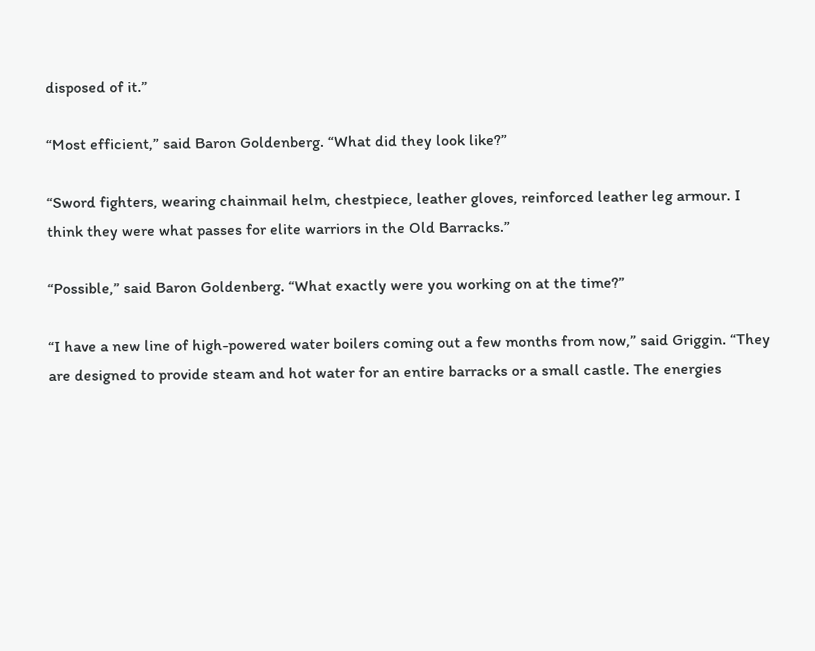disposed of it.”

“Most efficient,” said Baron Goldenberg. “What did they look like?”

“Sword fighters, wearing chainmail helm, chestpiece, leather gloves, reinforced leather leg armour. I think they were what passes for elite warriors in the Old Barracks.”

“Possible,” said Baron Goldenberg. “What exactly were you working on at the time?”

“I have a new line of high-powered water boilers coming out a few months from now,” said Griggin. “They are designed to provide steam and hot water for an entire barracks or a small castle. The energies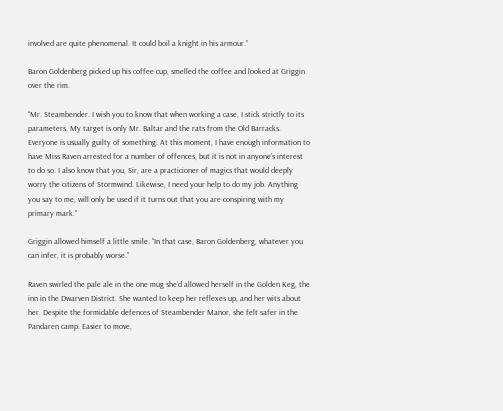involved are quite phenomenal. It could boil a knight in his armour.”

Baron Goldenberg picked up his coffee cup, smelled the coffee and looked at Griggin over the rim.

“Mr. Steambender. I wish you to know that when working a case, I stick strictly to its parameters. My target is only Mr. Baltar and the rats from the Old Barracks. Everyone is usually guilty of something. At this moment, I have enough information to have Miss Raven arrested for a number of offences, but it is not in anyone’s interest to do so. I also know that you, Sir, are a practicioner of magics that would deeply worry the citizens of Stormwind. Likewise, I need your help to do my job. Anything you say to me, will only be used if it turns out that you are conspiring with my primary mark.”

Griggin allowed himself a little smile. “In that case, Baron Goldenberg, whatever you can infer, it is probably worse.”

Raven swirled the pale ale in the one mug she’d allowed herself in the Golden Keg, the inn in the Dwarven District. She wanted to keep her reflexes up, and her wits about her. Despite the formidable defences of Steambender Manor, she felt safer in the Pandaren camp. Easier to move,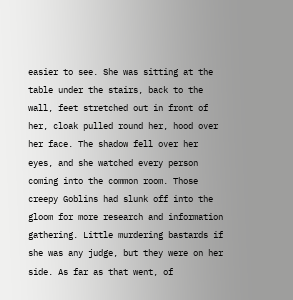easier to see. She was sitting at the table under the stairs, back to the wall, feet stretched out in front of her, cloak pulled round her, hood over her face. The shadow fell over her eyes, and she watched every person coming into the common room. Those creepy Goblins had slunk off into the gloom for more research and information gathering. Little murdering bastards if she was any judge, but they were on her side. As far as that went, of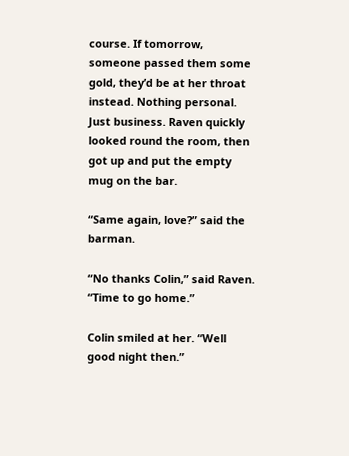course. If tomorrow, someone passed them some gold, they’d be at her throat instead. Nothing personal. Just business. Raven quickly looked round the room, then got up and put the empty mug on the bar.

“Same again, love?” said the barman.

“No thanks Colin,” said Raven. “Time to go home.”

Colin smiled at her. “Well good night then.”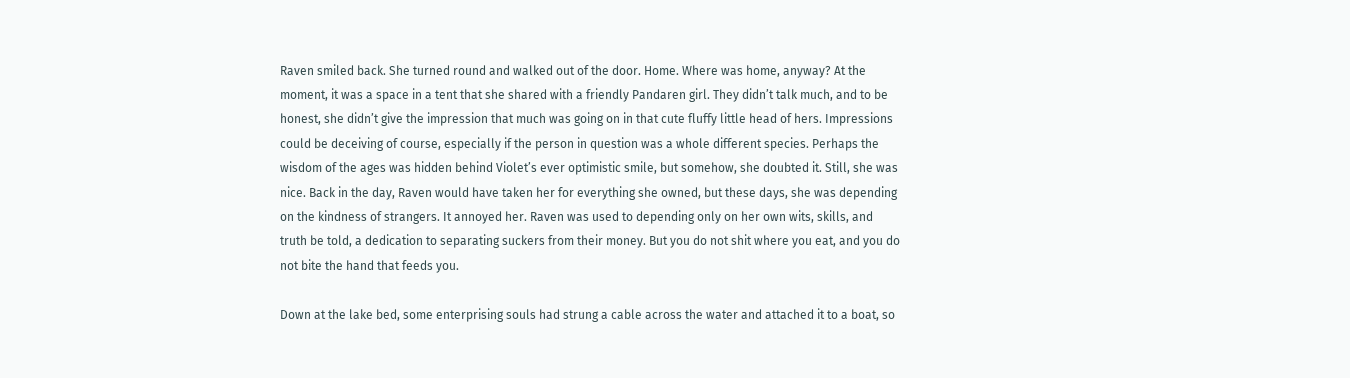Raven smiled back. She turned round and walked out of the door. Home. Where was home, anyway? At the moment, it was a space in a tent that she shared with a friendly Pandaren girl. They didn’t talk much, and to be honest, she didn’t give the impression that much was going on in that cute fluffy little head of hers. Impressions could be deceiving of course, especially if the person in question was a whole different species. Perhaps the wisdom of the ages was hidden behind Violet’s ever optimistic smile, but somehow, she doubted it. Still, she was nice. Back in the day, Raven would have taken her for everything she owned, but these days, she was depending on the kindness of strangers. It annoyed her. Raven was used to depending only on her own wits, skills, and truth be told, a dedication to separating suckers from their money. But you do not shit where you eat, and you do not bite the hand that feeds you.

Down at the lake bed, some enterprising souls had strung a cable across the water and attached it to a boat, so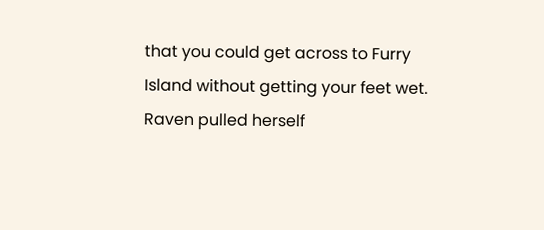that you could get across to Furry Island without getting your feet wet. Raven pulled herself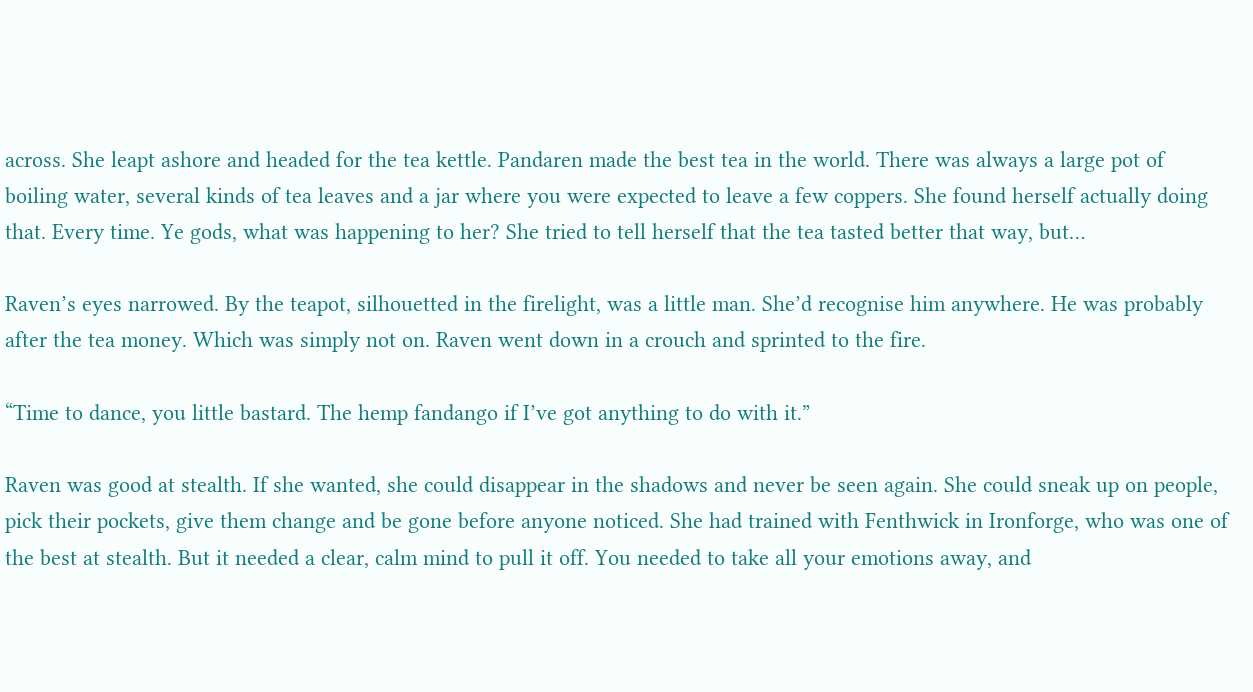across. She leapt ashore and headed for the tea kettle. Pandaren made the best tea in the world. There was always a large pot of boiling water, several kinds of tea leaves and a jar where you were expected to leave a few coppers. She found herself actually doing that. Every time. Ye gods, what was happening to her? She tried to tell herself that the tea tasted better that way, but…

Raven’s eyes narrowed. By the teapot, silhouetted in the firelight, was a little man. She’d recognise him anywhere. He was probably after the tea money. Which was simply not on. Raven went down in a crouch and sprinted to the fire.

“Time to dance, you little bastard. The hemp fandango if I’ve got anything to do with it.”

Raven was good at stealth. If she wanted, she could disappear in the shadows and never be seen again. She could sneak up on people, pick their pockets, give them change and be gone before anyone noticed. She had trained with Fenthwick in Ironforge, who was one of the best at stealth. But it needed a clear, calm mind to pull it off. You needed to take all your emotions away, and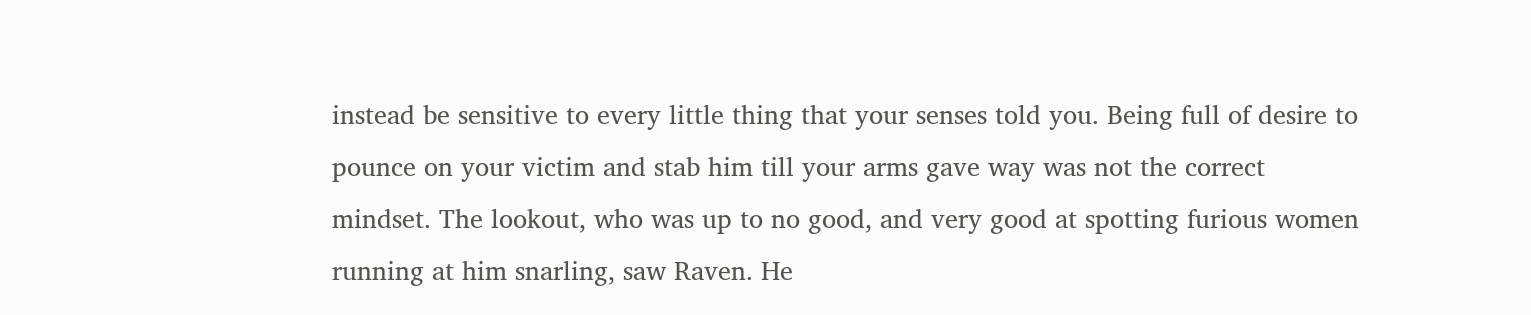instead be sensitive to every little thing that your senses told you. Being full of desire to pounce on your victim and stab him till your arms gave way was not the correct mindset. The lookout, who was up to no good, and very good at spotting furious women running at him snarling, saw Raven. He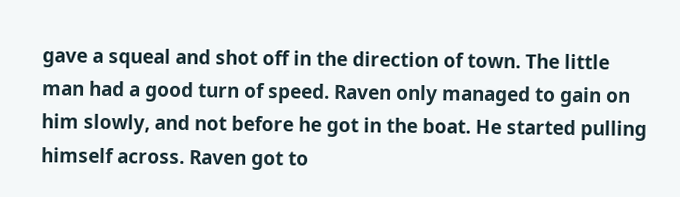gave a squeal and shot off in the direction of town. The little man had a good turn of speed. Raven only managed to gain on him slowly, and not before he got in the boat. He started pulling himself across. Raven got to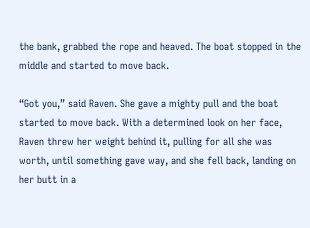the bank, grabbed the rope and heaved. The boat stopped in the middle and started to move back.

“Got you,” said Raven. She gave a mighty pull and the boat started to move back. With a determined look on her face, Raven threw her weight behind it, pulling for all she was worth, until something gave way, and she fell back, landing on her butt in a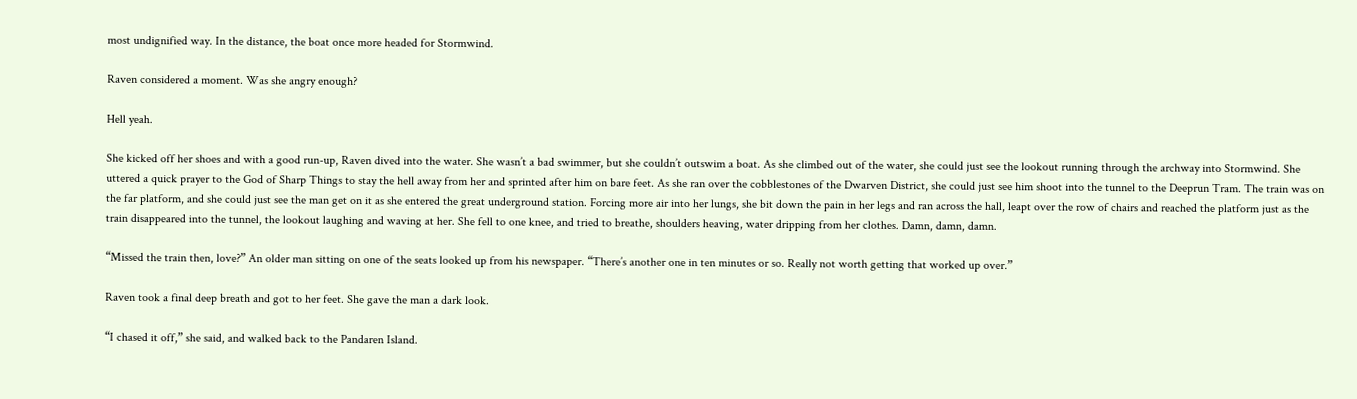most undignified way. In the distance, the boat once more headed for Stormwind.

Raven considered a moment. Was she angry enough?

Hell yeah.

She kicked off her shoes and with a good run-up, Raven dived into the water. She wasn’t a bad swimmer, but she couldn’t outswim a boat. As she climbed out of the water, she could just see the lookout running through the archway into Stormwind. She uttered a quick prayer to the God of Sharp Things to stay the hell away from her and sprinted after him on bare feet. As she ran over the cobblestones of the Dwarven District, she could just see him shoot into the tunnel to the Deeprun Tram. The train was on the far platform, and she could just see the man get on it as she entered the great underground station. Forcing more air into her lungs, she bit down the pain in her legs and ran across the hall, leapt over the row of chairs and reached the platform just as the train disappeared into the tunnel, the lookout laughing and waving at her. She fell to one knee, and tried to breathe, shoulders heaving, water dripping from her clothes. Damn, damn, damn.

“Missed the train then, love?” An older man sitting on one of the seats looked up from his newspaper. “There’s another one in ten minutes or so. Really not worth getting that worked up over.”

Raven took a final deep breath and got to her feet. She gave the man a dark look.

“I chased it off,” she said, and walked back to the Pandaren Island.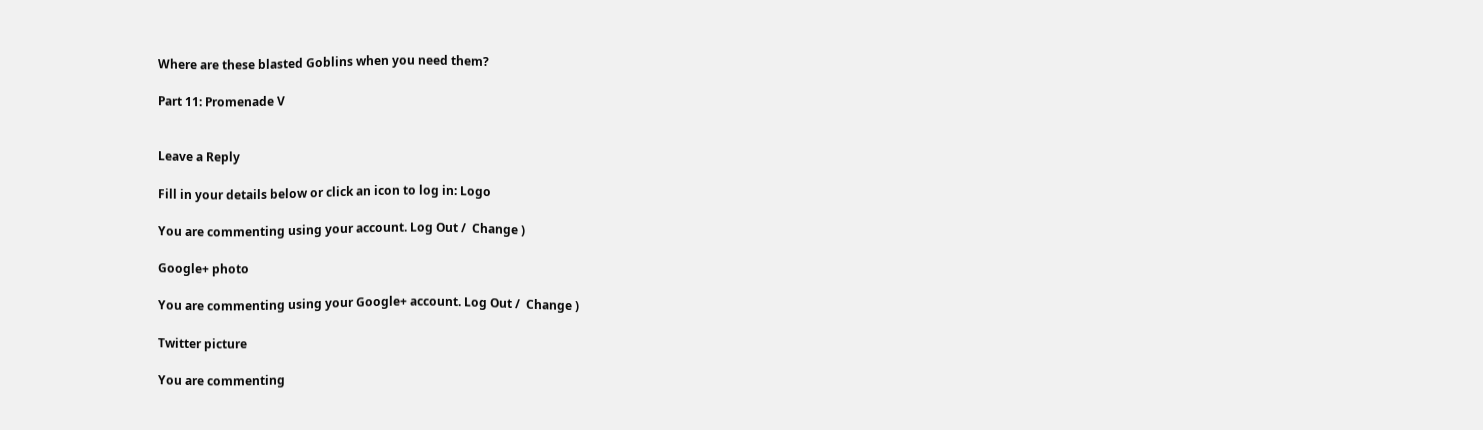Where are these blasted Goblins when you need them?

Part 11: Promenade V


Leave a Reply

Fill in your details below or click an icon to log in: Logo

You are commenting using your account. Log Out /  Change )

Google+ photo

You are commenting using your Google+ account. Log Out /  Change )

Twitter picture

You are commenting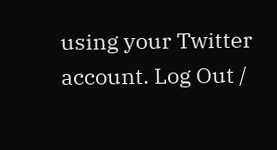using your Twitter account. Log Out /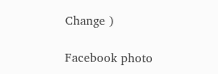Change )

Facebook photo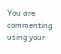You are commenting using your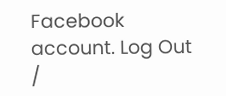Facebook account. Log Out /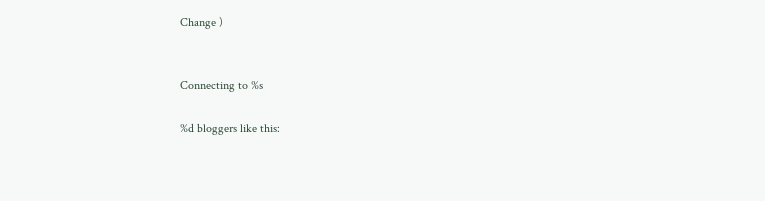Change )


Connecting to %s

%d bloggers like this: